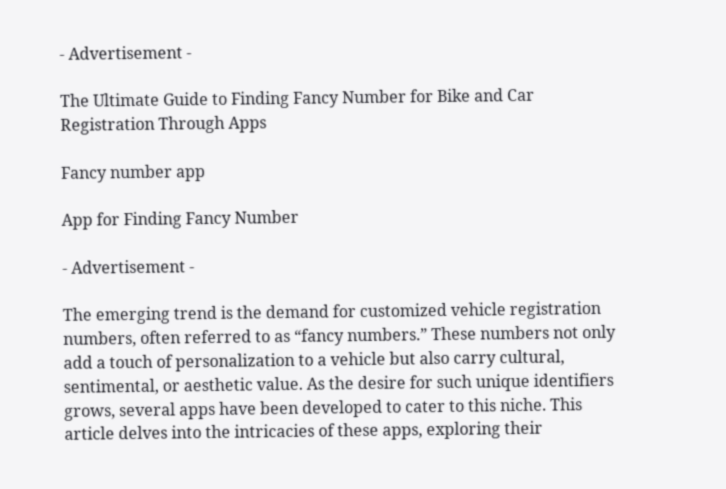- Advertisement -

The Ultimate Guide to Finding Fancy Number for Bike and Car Registration Through Apps

Fancy number app

App for Finding Fancy Number

- Advertisement -

The emerging trend is the demand for customized vehicle registration numbers, often referred to as “fancy numbers.” These numbers not only add a touch of personalization to a vehicle but also carry cultural, sentimental, or aesthetic value. As the desire for such unique identifiers grows, several apps have been developed to cater to this niche. This article delves into the intricacies of these apps, exploring their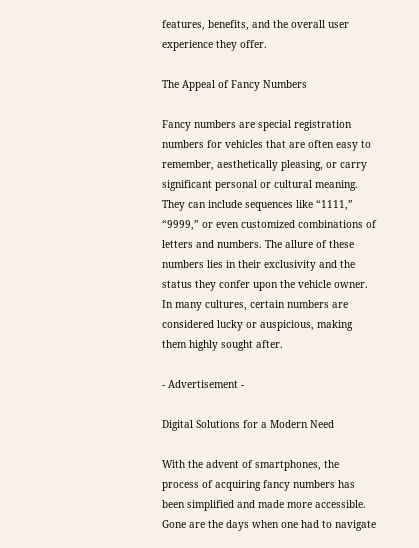features, benefits, and the overall user experience they offer.

The Appeal of Fancy Numbers

Fancy numbers are special registration numbers for vehicles that are often easy to remember, aesthetically pleasing, or carry significant personal or cultural meaning. They can include sequences like “1111,” “9999,” or even customized combinations of letters and numbers. The allure of these numbers lies in their exclusivity and the status they confer upon the vehicle owner. In many cultures, certain numbers are considered lucky or auspicious, making them highly sought after.

- Advertisement -

Digital Solutions for a Modern Need

With the advent of smartphones, the process of acquiring fancy numbers has been simplified and made more accessible. Gone are the days when one had to navigate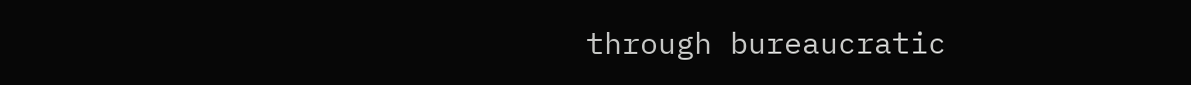through bureaucratic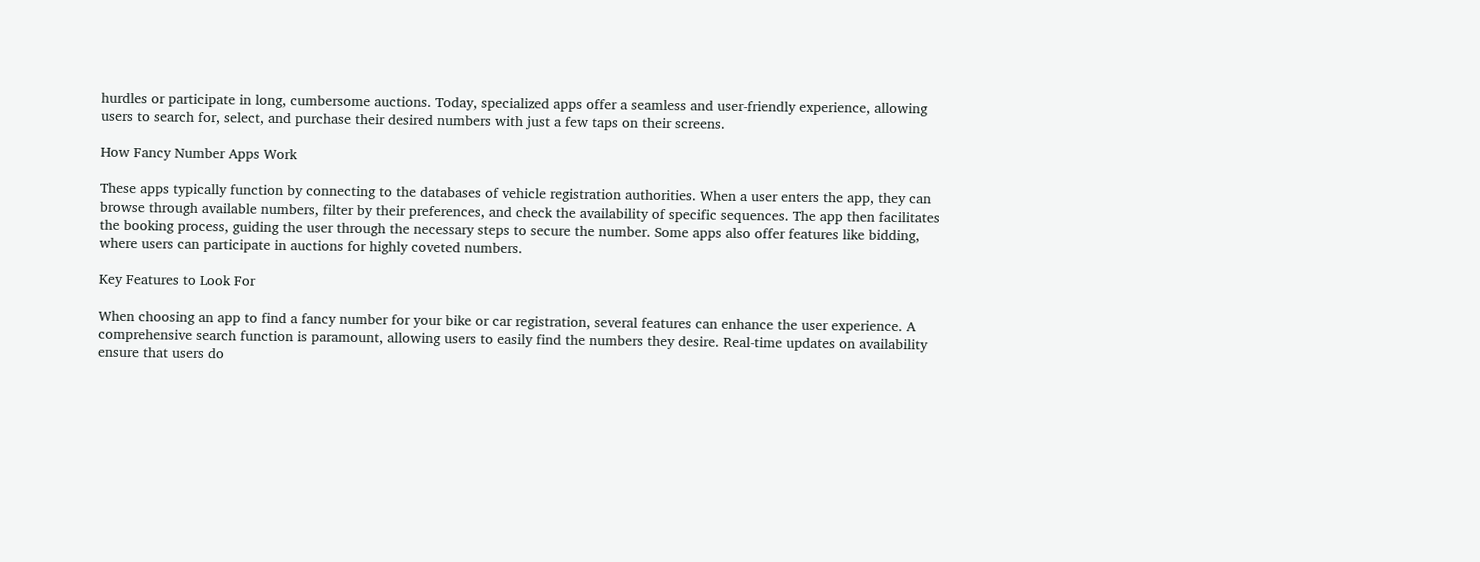hurdles or participate in long, cumbersome auctions. Today, specialized apps offer a seamless and user-friendly experience, allowing users to search for, select, and purchase their desired numbers with just a few taps on their screens.

How Fancy Number Apps Work

These apps typically function by connecting to the databases of vehicle registration authorities. When a user enters the app, they can browse through available numbers, filter by their preferences, and check the availability of specific sequences. The app then facilitates the booking process, guiding the user through the necessary steps to secure the number. Some apps also offer features like bidding, where users can participate in auctions for highly coveted numbers.

Key Features to Look For

When choosing an app to find a fancy number for your bike or car registration, several features can enhance the user experience. A comprehensive search function is paramount, allowing users to easily find the numbers they desire. Real-time updates on availability ensure that users do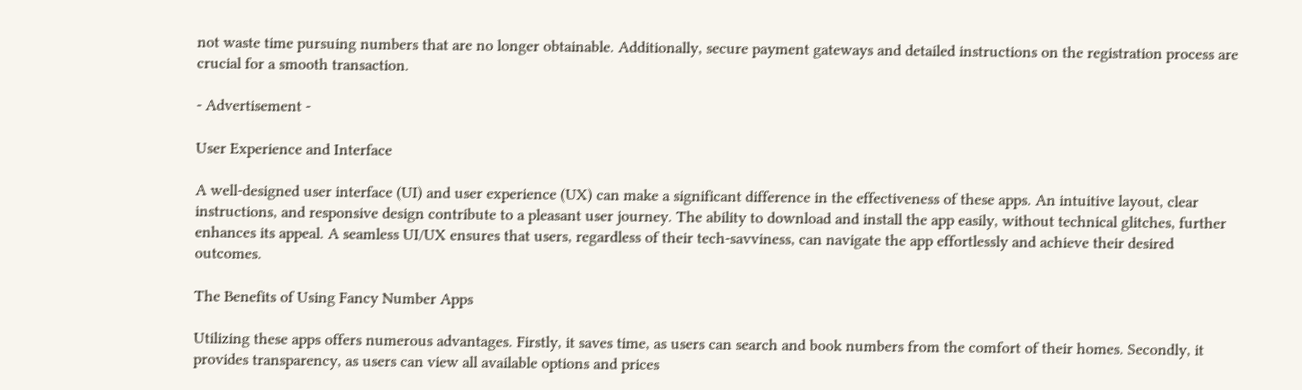not waste time pursuing numbers that are no longer obtainable. Additionally, secure payment gateways and detailed instructions on the registration process are crucial for a smooth transaction.

- Advertisement -

User Experience and Interface

A well-designed user interface (UI) and user experience (UX) can make a significant difference in the effectiveness of these apps. An intuitive layout, clear instructions, and responsive design contribute to a pleasant user journey. The ability to download and install the app easily, without technical glitches, further enhances its appeal. A seamless UI/UX ensures that users, regardless of their tech-savviness, can navigate the app effortlessly and achieve their desired outcomes.

The Benefits of Using Fancy Number Apps

Utilizing these apps offers numerous advantages. Firstly, it saves time, as users can search and book numbers from the comfort of their homes. Secondly, it provides transparency, as users can view all available options and prices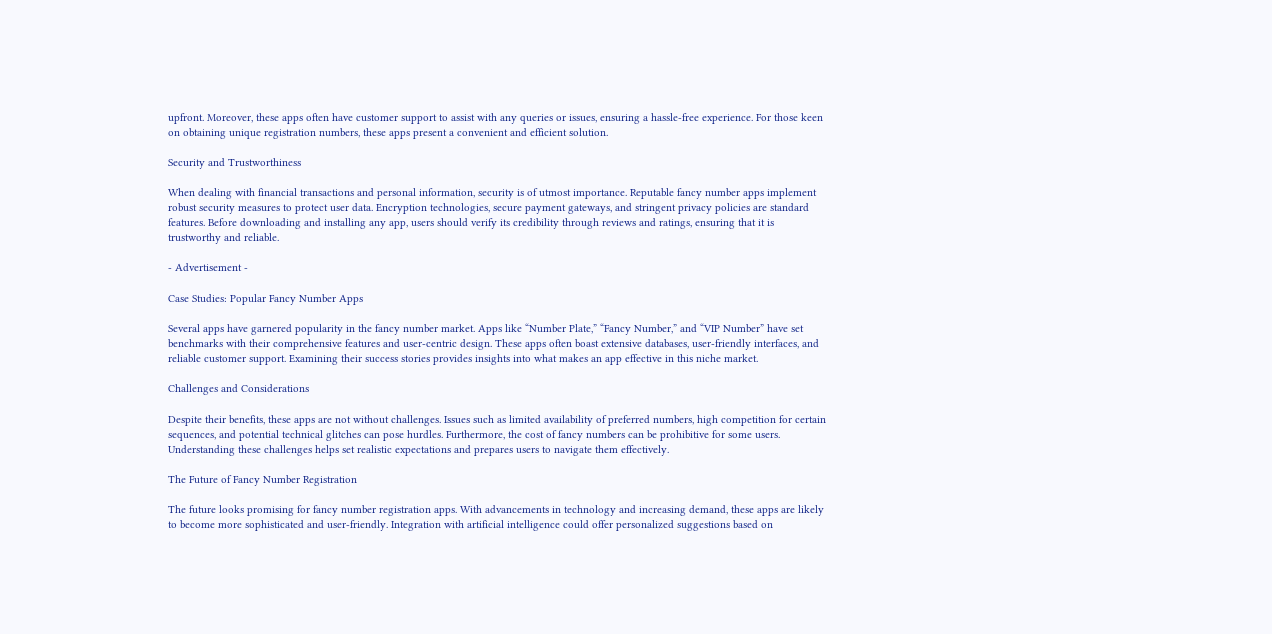upfront. Moreover, these apps often have customer support to assist with any queries or issues, ensuring a hassle-free experience. For those keen on obtaining unique registration numbers, these apps present a convenient and efficient solution.

Security and Trustworthiness

When dealing with financial transactions and personal information, security is of utmost importance. Reputable fancy number apps implement robust security measures to protect user data. Encryption technologies, secure payment gateways, and stringent privacy policies are standard features. Before downloading and installing any app, users should verify its credibility through reviews and ratings, ensuring that it is trustworthy and reliable.

- Advertisement -

Case Studies: Popular Fancy Number Apps

Several apps have garnered popularity in the fancy number market. Apps like “Number Plate,” “Fancy Number,” and “VIP Number” have set benchmarks with their comprehensive features and user-centric design. These apps often boast extensive databases, user-friendly interfaces, and reliable customer support. Examining their success stories provides insights into what makes an app effective in this niche market.

Challenges and Considerations

Despite their benefits, these apps are not without challenges. Issues such as limited availability of preferred numbers, high competition for certain sequences, and potential technical glitches can pose hurdles. Furthermore, the cost of fancy numbers can be prohibitive for some users. Understanding these challenges helps set realistic expectations and prepares users to navigate them effectively.

The Future of Fancy Number Registration

The future looks promising for fancy number registration apps. With advancements in technology and increasing demand, these apps are likely to become more sophisticated and user-friendly. Integration with artificial intelligence could offer personalized suggestions based on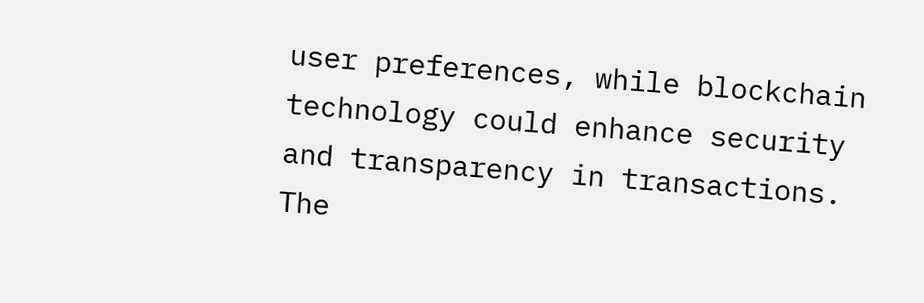user preferences, while blockchain technology could enhance security and transparency in transactions. The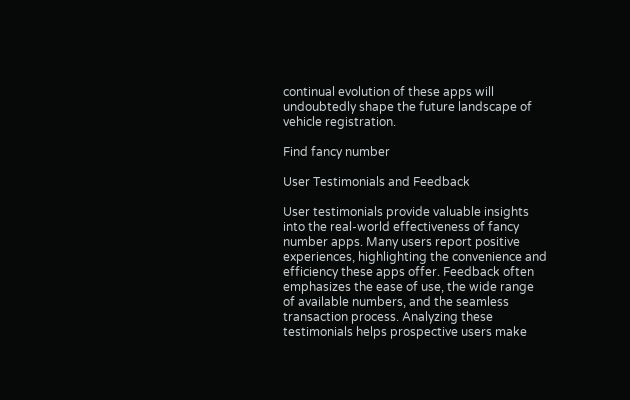continual evolution of these apps will undoubtedly shape the future landscape of vehicle registration.

Find fancy number

User Testimonials and Feedback

User testimonials provide valuable insights into the real-world effectiveness of fancy number apps. Many users report positive experiences, highlighting the convenience and efficiency these apps offer. Feedback often emphasizes the ease of use, the wide range of available numbers, and the seamless transaction process. Analyzing these testimonials helps prospective users make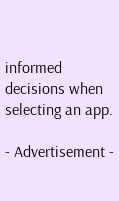informed decisions when selecting an app.

- Advertisement -